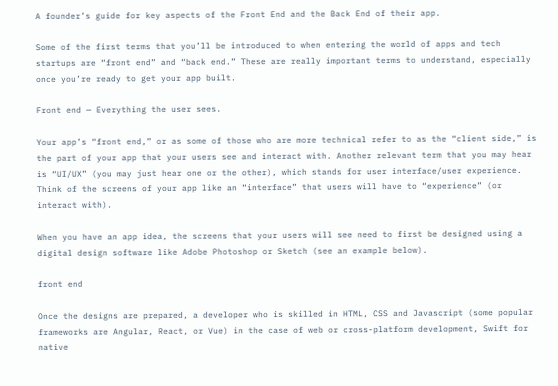A founder’s guide for key aspects of the Front End and the Back End of their app.

Some of the first terms that you’ll be introduced to when entering the world of apps and tech startups are “front end” and “back end.” These are really important terms to understand, especially once you’re ready to get your app built.

Front end — Everything the user sees.

Your app’s “front end,” or as some of those who are more technical refer to as the “client side,” is the part of your app that your users see and interact with. Another relevant term that you may hear is “UI/UX” (you may just hear one or the other), which stands for user interface/user experience. Think of the screens of your app like an “interface” that users will have to “experience” (or interact with).

When you have an app idea, the screens that your users will see need to first be designed using a digital design software like Adobe Photoshop or Sketch (see an example below).

front end

Once the designs are prepared, a developer who is skilled in HTML, CSS and Javascript (some popular frameworks are Angular, React, or Vue) in the case of web or cross-platform development, Swift for native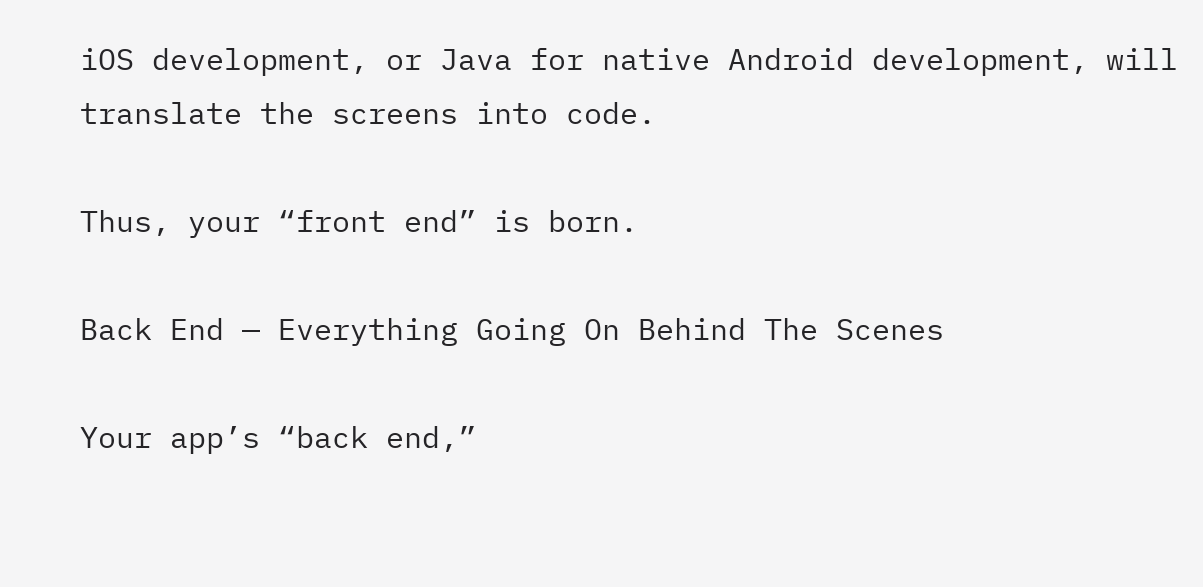iOS development, or Java for native Android development, will translate the screens into code.

Thus, your “front end” is born.

Back End — Everything Going On Behind The Scenes

Your app’s “back end,”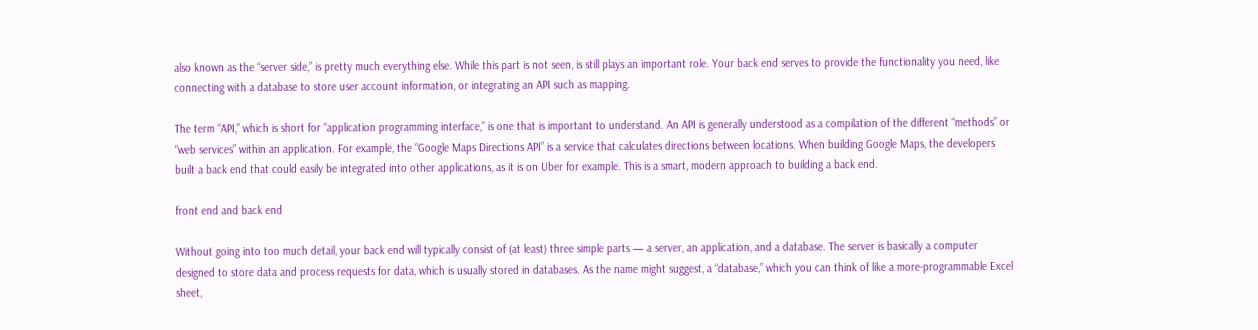also known as the “server side,” is pretty much everything else. While this part is not seen, is still plays an important role. Your back end serves to provide the functionality you need, like connecting with a database to store user account information, or integrating an API such as mapping.

The term “API,” which is short for “application programming interface,” is one that is important to understand. An API is generally understood as a compilation of the different “methods” or “web services” within an application. For example, the “Google Maps Directions API” is a service that calculates directions between locations. When building Google Maps, the developers built a back end that could easily be integrated into other applications, as it is on Uber for example. This is a smart, modern approach to building a back end.

front end and back end

Without going into too much detail, your back end will typically consist of (at least) three simple parts — a server, an application, and a database. The server is basically a computer designed to store data and process requests for data, which is usually stored in databases. As the name might suggest, a “database,” which you can think of like a more-programmable Excel sheet,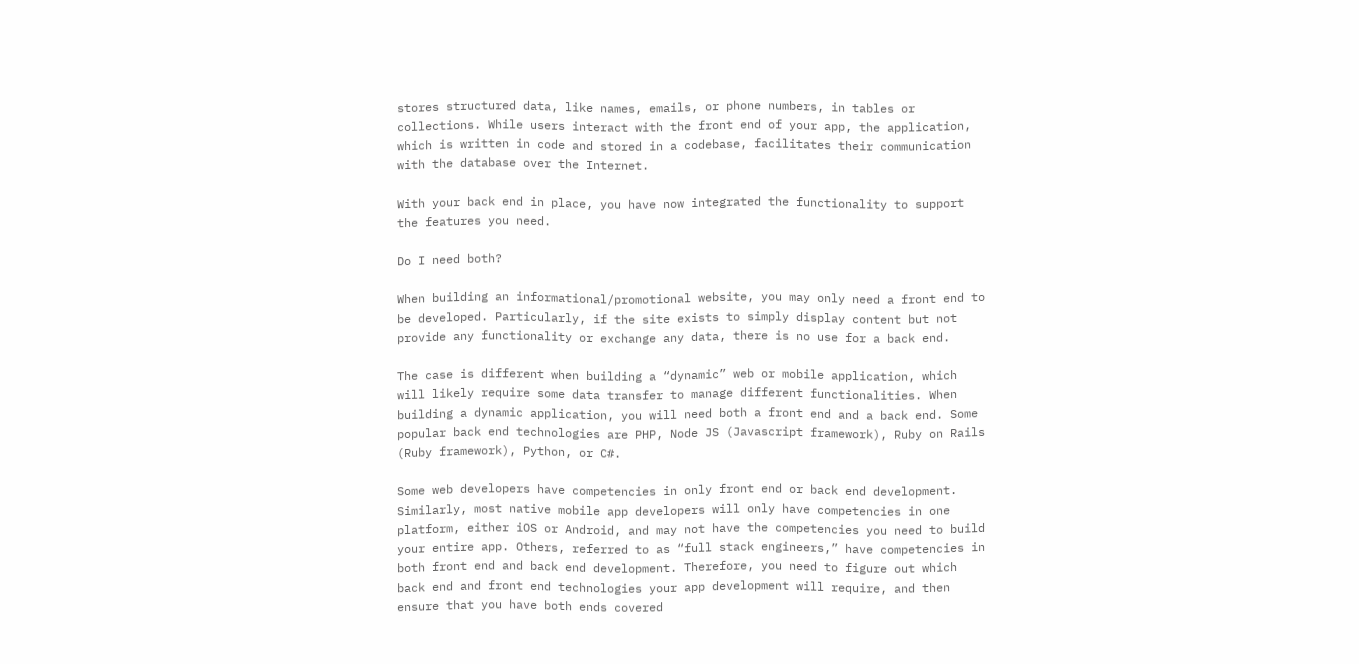stores structured data, like names, emails, or phone numbers, in tables or collections. While users interact with the front end of your app, the application, which is written in code and stored in a codebase, facilitates their communication with the database over the Internet.

With your back end in place, you have now integrated the functionality to support the features you need.

Do I need both?

When building an informational/promotional website, you may only need a front end to be developed. Particularly, if the site exists to simply display content but not provide any functionality or exchange any data, there is no use for a back end.

The case is different when building a “dynamic” web or mobile application, which will likely require some data transfer to manage different functionalities. When building a dynamic application, you will need both a front end and a back end. Some popular back end technologies are PHP, Node JS (Javascript framework), Ruby on Rails (Ruby framework), Python, or C#.

Some web developers have competencies in only front end or back end development. Similarly, most native mobile app developers will only have competencies in one platform, either iOS or Android, and may not have the competencies you need to build your entire app. Others, referred to as “full stack engineers,” have competencies in both front end and back end development. Therefore, you need to figure out which back end and front end technologies your app development will require, and then ensure that you have both ends covered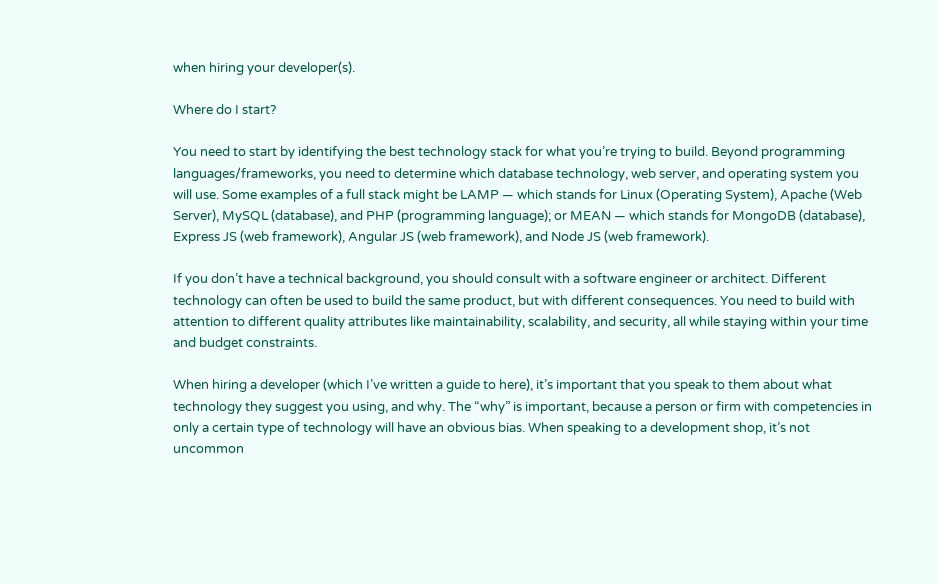when hiring your developer(s).

Where do I start?

You need to start by identifying the best technology stack for what you’re trying to build. Beyond programming languages/frameworks, you need to determine which database technology, web server, and operating system you will use. Some examples of a full stack might be LAMP — which stands for Linux (Operating System), Apache (Web Server), MySQL (database), and PHP (programming language); or MEAN — which stands for MongoDB (database), Express JS (web framework), Angular JS (web framework), and Node JS (web framework).

If you don’t have a technical background, you should consult with a software engineer or architect. Different technology can often be used to build the same product, but with different consequences. You need to build with attention to different quality attributes like maintainability, scalability, and security, all while staying within your time and budget constraints.

When hiring a developer (which I’ve written a guide to here), it’s important that you speak to them about what technology they suggest you using, and why. The “why” is important, because a person or firm with competencies in only a certain type of technology will have an obvious bias. When speaking to a development shop, it’s not uncommon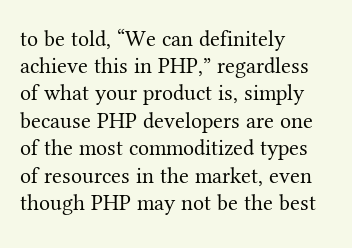to be told, “We can definitely achieve this in PHP,” regardless of what your product is, simply because PHP developers are one of the most commoditized types of resources in the market, even though PHP may not be the best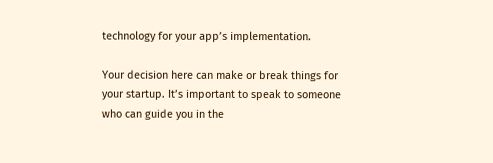technology for your app’s implementation.

Your decision here can make or break things for your startup. It’s important to speak to someone who can guide you in the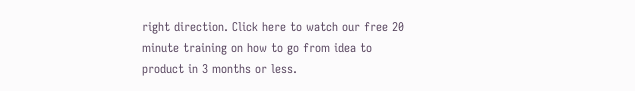right direction. Click here to watch our free 20 minute training on how to go from idea to product in 3 months or less.